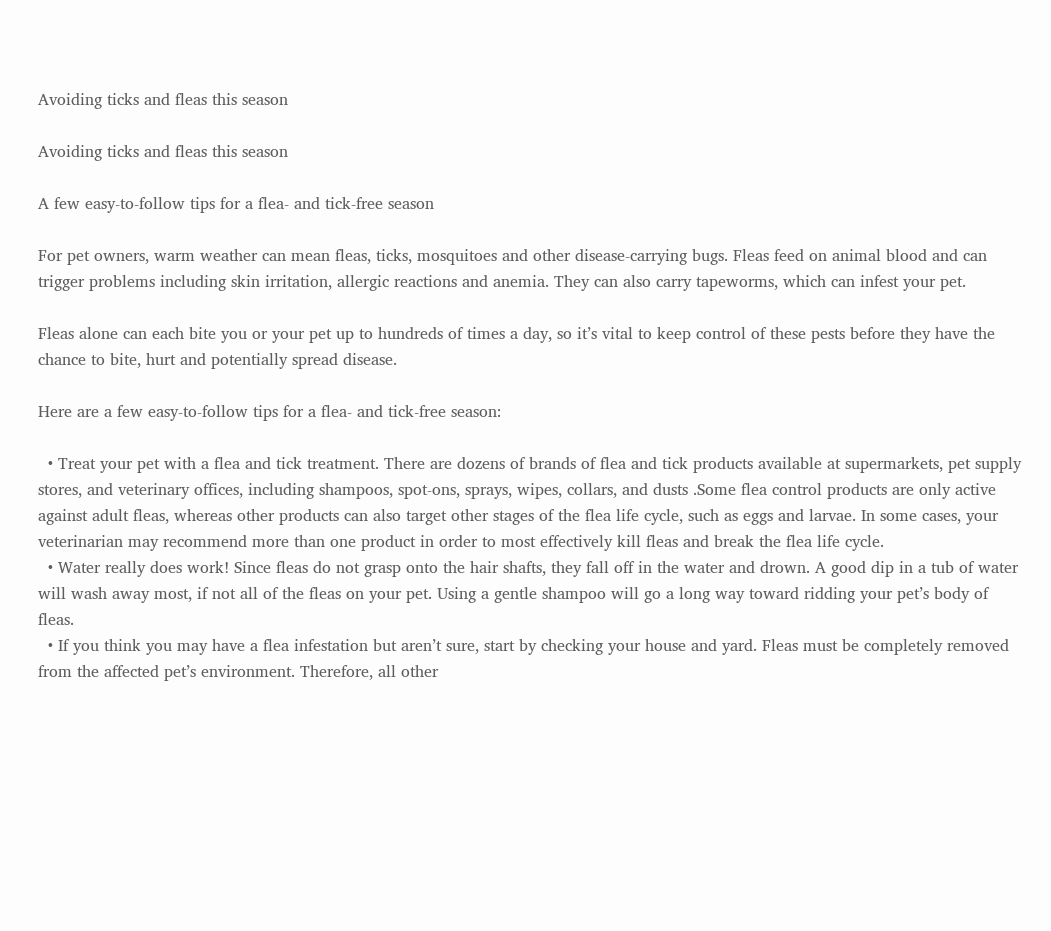Avoiding ticks and fleas this season

Avoiding ticks and fleas this season

A few easy-to-follow tips for a flea- and tick-free season

For pet owners, warm weather can mean fleas, ticks, mosquitoes and other disease-carrying bugs. Fleas feed on animal blood and can trigger problems including skin irritation, allergic reactions and anemia. They can also carry tapeworms, which can infest your pet.

Fleas alone can each bite you or your pet up to hundreds of times a day, so it’s vital to keep control of these pests before they have the chance to bite, hurt and potentially spread disease.

Here are a few easy-to-follow tips for a flea- and tick-free season:

  • Treat your pet with a flea and tick treatment. There are dozens of brands of flea and tick products available at supermarkets, pet supply stores, and veterinary offices, including shampoos, spot-ons, sprays, wipes, collars, and dusts .Some flea control products are only active against adult fleas, whereas other products can also target other stages of the flea life cycle, such as eggs and larvae. In some cases, your veterinarian may recommend more than one product in order to most effectively kill fleas and break the flea life cycle.
  • Water really does work! Since fleas do not grasp onto the hair shafts, they fall off in the water and drown. A good dip in a tub of water will wash away most, if not all of the fleas on your pet. Using a gentle shampoo will go a long way toward ridding your pet’s body of fleas.
  • If you think you may have a flea infestation but aren’t sure, start by checking your house and yard. Fleas must be completely removed from the affected pet’s environment. Therefore, all other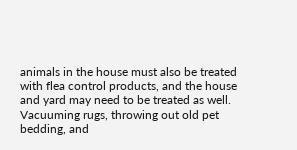animals in the house must also be treated with flea control products, and the house and yard may need to be treated as well. Vacuuming rugs, throwing out old pet bedding, and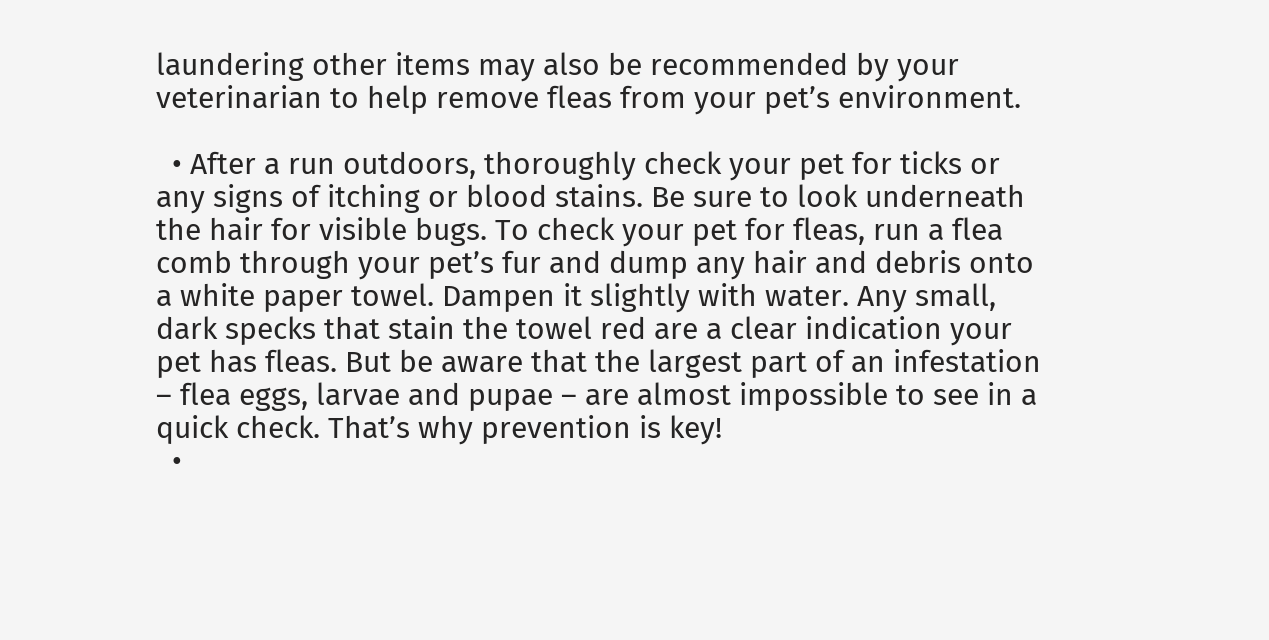laundering other items may also be recommended by your veterinarian to help remove fleas from your pet’s environment.

  • After a run outdoors, thoroughly check your pet for ticks or any signs of itching or blood stains. Be sure to look underneath the hair for visible bugs. To check your pet for fleas, run a flea comb through your pet’s fur and dump any hair and debris onto a white paper towel. Dampen it slightly with water. Any small, dark specks that stain the towel red are a clear indication your pet has fleas. But be aware that the largest part of an infestation – flea eggs, larvae and pupae – are almost impossible to see in a quick check. That’s why prevention is key!
  •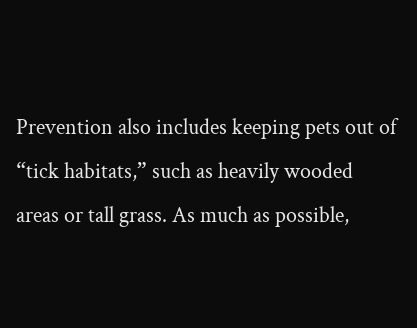Prevention also includes keeping pets out of “tick habitats,” such as heavily wooded areas or tall grass. As much as possible,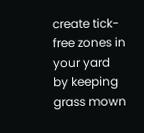create tick-free zones in your yard by keeping grass mown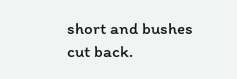short and bushes cut back.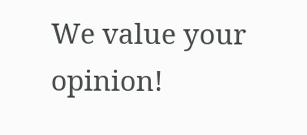We value your opinion!